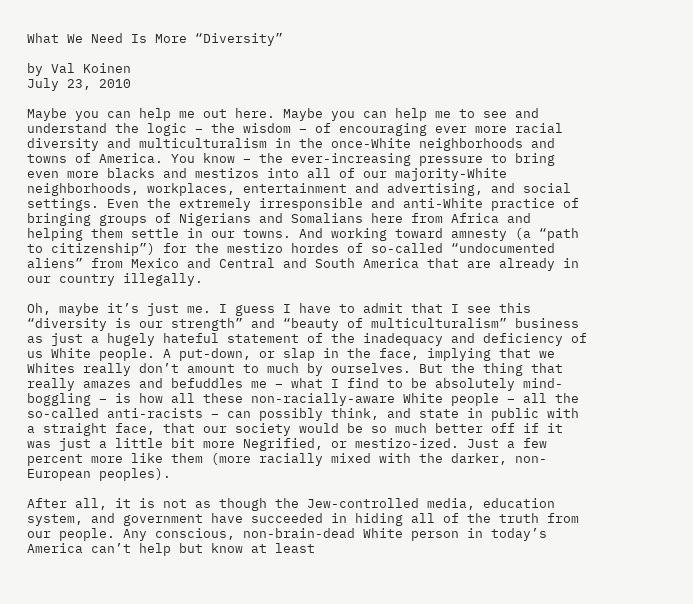What We Need Is More “Diversity”

by Val Koinen
July 23, 2010

Maybe you can help me out here. Maybe you can help me to see and understand the logic – the wisdom – of encouraging ever more racial diversity and multiculturalism in the once-White neighborhoods and towns of America. You know – the ever-increasing pressure to bring even more blacks and mestizos into all of our majority-White neighborhoods, workplaces, entertainment and advertising, and social settings. Even the extremely irresponsible and anti-White practice of bringing groups of Nigerians and Somalians here from Africa and helping them settle in our towns. And working toward amnesty (a “path to citizenship”) for the mestizo hordes of so-called “undocumented aliens” from Mexico and Central and South America that are already in our country illegally.

Oh, maybe it’s just me. I guess I have to admit that I see this “diversity is our strength” and “beauty of multiculturalism” business as just a hugely hateful statement of the inadequacy and deficiency of us White people. A put-down, or slap in the face, implying that we Whites really don’t amount to much by ourselves. But the thing that really amazes and befuddles me – what I find to be absolutely mind-boggling – is how all these non-racially-aware White people – all the so-called anti-racists – can possibly think, and state in public with a straight face, that our society would be so much better off if it was just a little bit more Negrified, or mestizo-ized. Just a few percent more like them (more racially mixed with the darker, non-European peoples).

After all, it is not as though the Jew-controlled media, education system, and government have succeeded in hiding all of the truth from our people. Any conscious, non-brain-dead White person in today’s America can’t help but know at least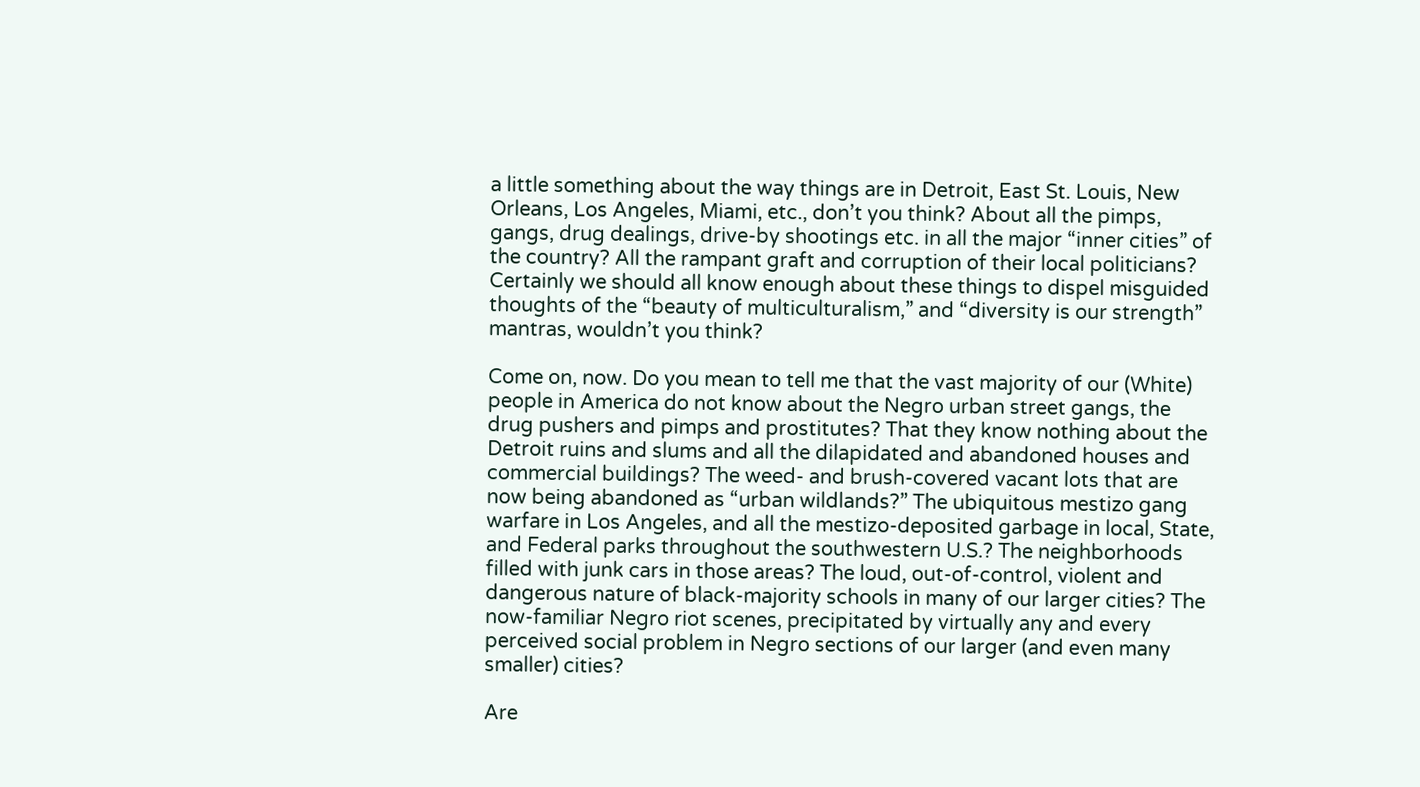a little something about the way things are in Detroit, East St. Louis, New Orleans, Los Angeles, Miami, etc., don’t you think? About all the pimps, gangs, drug dealings, drive-by shootings etc. in all the major “inner cities” of the country? All the rampant graft and corruption of their local politicians? Certainly we should all know enough about these things to dispel misguided thoughts of the “beauty of multiculturalism,” and “diversity is our strength” mantras, wouldn’t you think?

Come on, now. Do you mean to tell me that the vast majority of our (White) people in America do not know about the Negro urban street gangs, the drug pushers and pimps and prostitutes? That they know nothing about the Detroit ruins and slums and all the dilapidated and abandoned houses and commercial buildings? The weed- and brush-covered vacant lots that are now being abandoned as “urban wildlands?” The ubiquitous mestizo gang warfare in Los Angeles, and all the mestizo-deposited garbage in local, State, and Federal parks throughout the southwestern U.S.? The neighborhoods filled with junk cars in those areas? The loud, out-of-control, violent and dangerous nature of black-majority schools in many of our larger cities? The now-familiar Negro riot scenes, precipitated by virtually any and every perceived social problem in Negro sections of our larger (and even many smaller) cities?

Are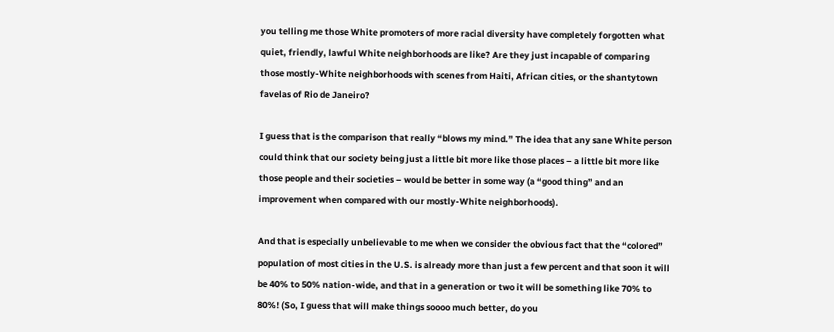you telling me those White promoters of more racial diversity have completely forgotten what quiet, friendly, lawful White neighborhoods are like? Are they just incapable of comparing those mostly-White neighborhoods with scenes from Haiti, African cities, or the shantytown favelas of Rio de Janeiro?

I guess that is the comparison that really “blows my mind.” The idea that any sane White person could think that our society being just a little bit more like those places – a little bit more like those people and their societies – would be better in some way (a “good thing” and an improvement when compared with our mostly-White neighborhoods).

And that is especially unbelievable to me when we consider the obvious fact that the “colored” population of most cities in the U.S. is already more than just a few percent and that soon it will be 40% to 50% nation-wide, and that in a generation or two it will be something like 70% to 80%! (So, I guess that will make things soooo much better, do you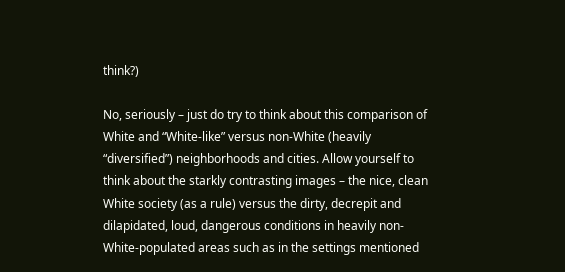think?)

No, seriously – just do try to think about this comparison of White and “White-like” versus non-White (heavily “diversified”) neighborhoods and cities. Allow yourself to think about the starkly contrasting images – the nice, clean White society (as a rule) versus the dirty, decrepit and dilapidated, loud, dangerous conditions in heavily non-White-populated areas such as in the settings mentioned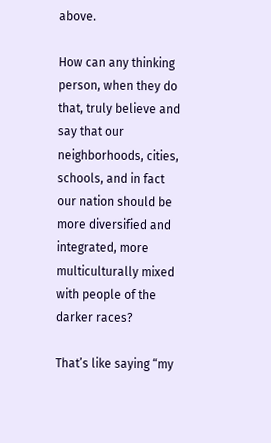above.

How can any thinking person, when they do that, truly believe and say that our neighborhoods, cities, schools, and in fact our nation should be more diversified and integrated, more multiculturally mixed with people of the darker races?

That’s like saying “my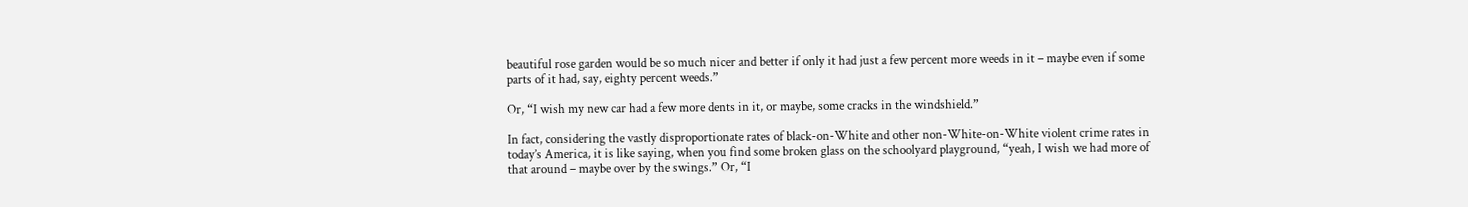beautiful rose garden would be so much nicer and better if only it had just a few percent more weeds in it – maybe even if some parts of it had, say, eighty percent weeds.”

Or, “I wish my new car had a few more dents in it, or maybe, some cracks in the windshield.”

In fact, considering the vastly disproportionate rates of black-on-White and other non-White-on-White violent crime rates in today’s America, it is like saying, when you find some broken glass on the schoolyard playground, “yeah, I wish we had more of that around – maybe over by the swings.” Or, “I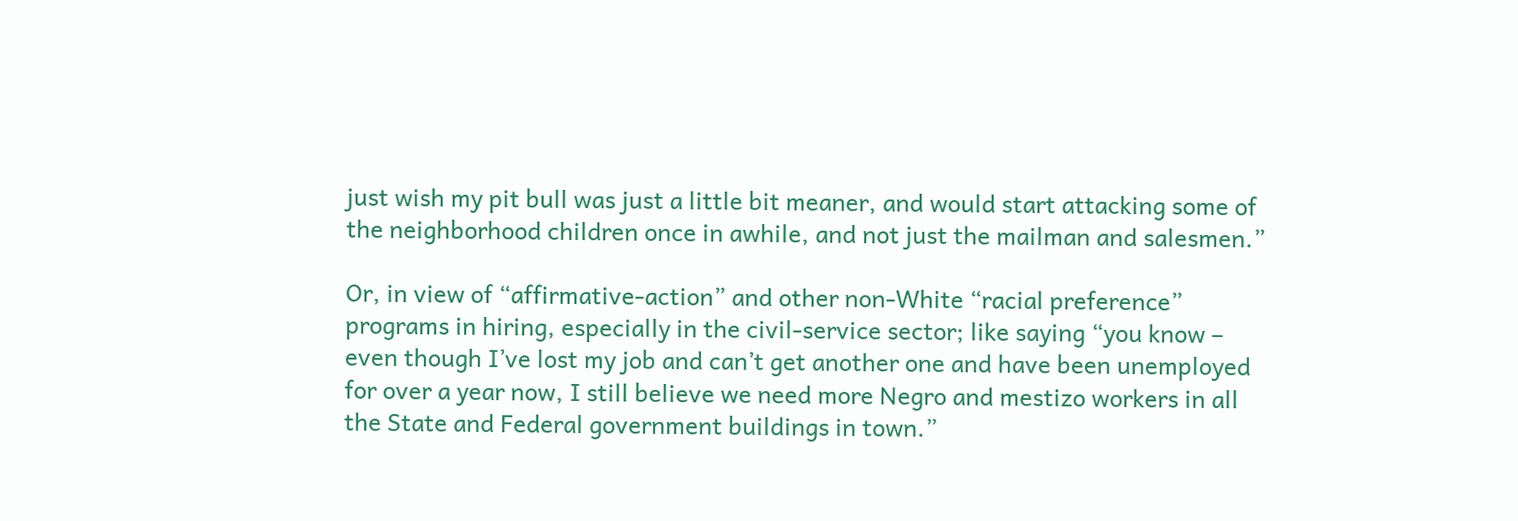just wish my pit bull was just a little bit meaner, and would start attacking some of the neighborhood children once in awhile, and not just the mailman and salesmen.”

Or, in view of “affirmative-action” and other non-White “racial preference” programs in hiring, especially in the civil-service sector; like saying “you know – even though I’ve lost my job and can’t get another one and have been unemployed for over a year now, I still believe we need more Negro and mestizo workers in all the State and Federal government buildings in town.”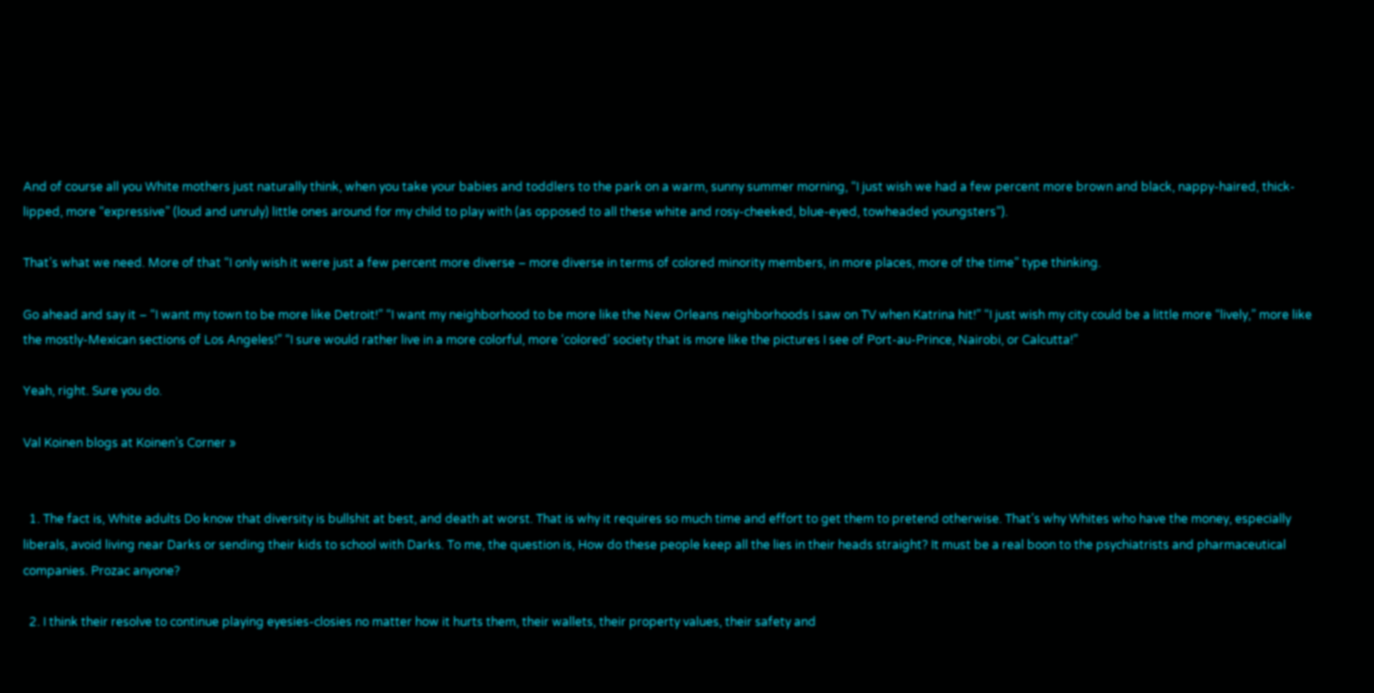And of course all you White mothers just naturally think, when you take your babies and toddlers to the park on a warm, sunny summer morning, “I just wish we had a few percent more brown and black, nappy-haired, thick-lipped, more “expressive” (loud and unruly) little ones around for my child to play with (as opposed to all these white and rosy-cheeked, blue-eyed, towheaded youngsters”).

That’s what we need. More of that “I only wish it were just a few percent more diverse – more diverse in terms of colored minority members, in more places, more of the time” type thinking.

Go ahead and say it – “I want my town to be more like Detroit!” “I want my neighborhood to be more like the New Orleans neighborhoods I saw on TV when Katrina hit!” “I just wish my city could be a little more “lively,” more like the mostly-Mexican sections of Los Angeles!” “I sure would rather live in a more colorful, more ‘colored’ society that is more like the pictures I see of Port-au-Prince, Nairobi, or Calcutta!”

Yeah, right. Sure you do.

Val Koinen blogs at Koinen’s Corner »


  1. The fact is, White adults Do know that diversity is bullshit at best, and death at worst. That is why it requires so much time and effort to get them to pretend otherwise. That’s why Whites who have the money, especially liberals, avoid living near Darks or sending their kids to school with Darks. To me, the question is, How do these people keep all the lies in their heads straight? It must be a real boon to the psychiatrists and pharmaceutical companies. Prozac anyone?

  2. I think their resolve to continue playing eyesies-closies no matter how it hurts them, their wallets, their property values, their safety and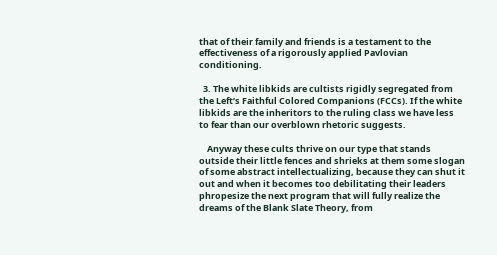that of their family and friends is a testament to the effectiveness of a rigorously applied Pavlovian conditioning.

  3. The white libkids are cultists rigidly segregated from the Left’s Faithful Colored Companions (FCCs). If the white libkids are the inheritors to the ruling class we have less to fear than our overblown rhetoric suggests.

    Anyway these cults thrive on our type that stands outside their little fences and shrieks at them some slogan of some abstract intellectualizing, because they can shut it out and when it becomes too debilitating their leaders phropesize the next program that will fully realize the dreams of the Blank Slate Theory, from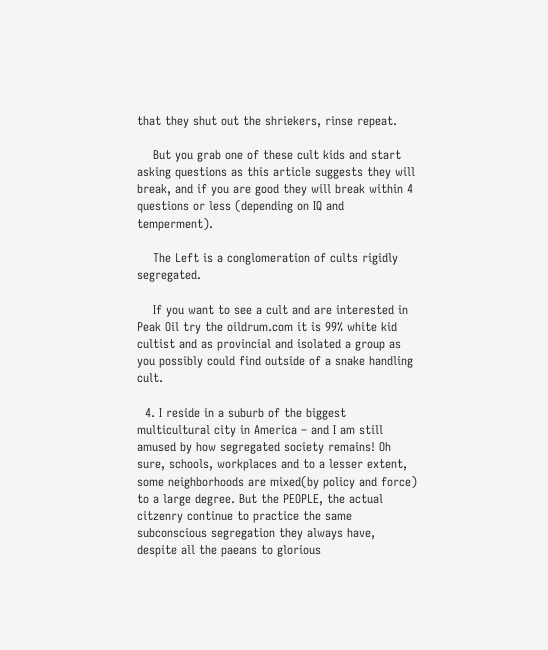that they shut out the shriekers, rinse repeat.

    But you grab one of these cult kids and start asking questions as this article suggests they will break, and if you are good they will break within 4 questions or less (depending on IQ and temperment).

    The Left is a conglomeration of cults rigidly segregated.

    If you want to see a cult and are interested in Peak Oil try the oildrum.com it is 99% white kid cultist and as provincial and isolated a group as you possibly could find outside of a snake handling cult.

  4. I reside in a suburb of the biggest multicultural city in America – and I am still amused by how segregated society remains! Oh sure, schools, workplaces and to a lesser extent, some neighborhoods are mixed(by policy and force) to a large degree. But the PEOPLE, the actual citzenry continue to practice the same subconscious segregation they always have, despite all the paeans to glorious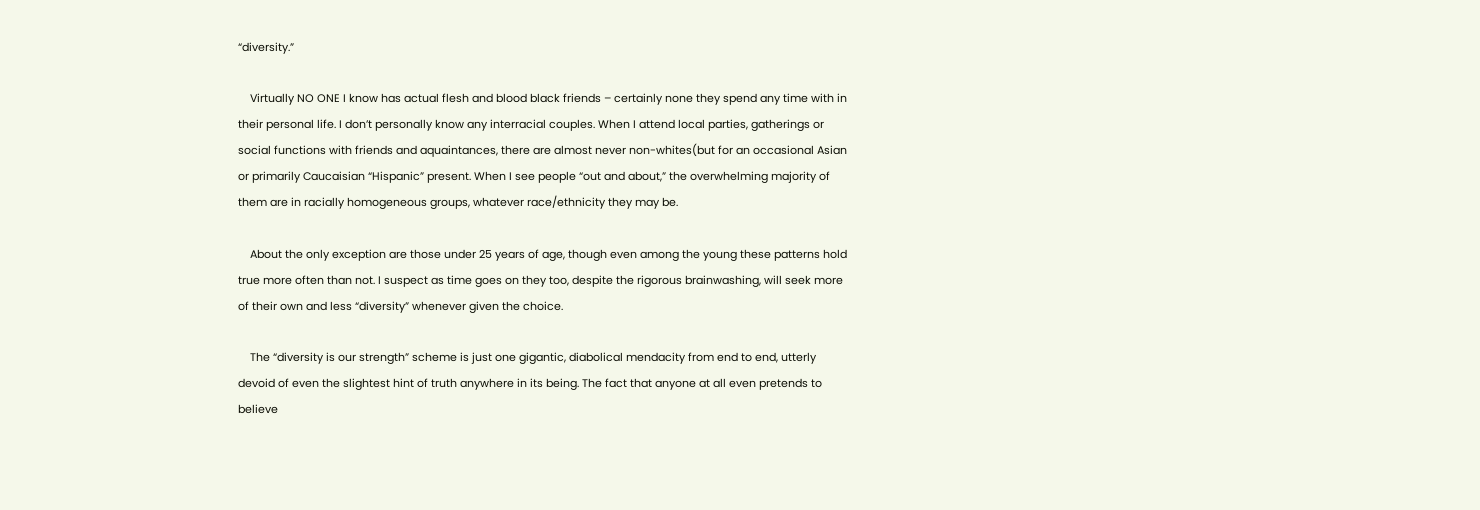“diversity.”

    Virtually NO ONE I know has actual flesh and blood black friends – certainly none they spend any time with in their personal life. I don’t personally know any interracial couples. When I attend local parties, gatherings or social functions with friends and aquaintances, there are almost never non-whites(but for an occasional Asian or primarily Caucaisian “Hispanic” present. When I see people “out and about,” the overwhelming majority of them are in racially homogeneous groups, whatever race/ethnicity they may be.

    About the only exception are those under 25 years of age, though even among the young these patterns hold true more often than not. I suspect as time goes on they too, despite the rigorous brainwashing, will seek more of their own and less “diversity” whenever given the choice.

    The “diversity is our strength” scheme is just one gigantic, diabolical mendacity from end to end, utterly devoid of even the slightest hint of truth anywhere in its being. The fact that anyone at all even pretends to believe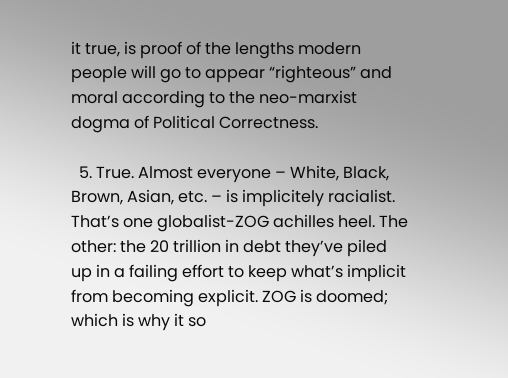it true, is proof of the lengths modern people will go to appear “righteous” and moral according to the neo-marxist dogma of Political Correctness.

  5. True. Almost everyone – White, Black, Brown, Asian, etc. – is implicitely racialist. That’s one globalist-ZOG achilles heel. The other: the 20 trillion in debt they’ve piled up in a failing effort to keep what’s implicit from becoming explicit. ZOG is doomed; which is why it so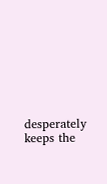desperately keeps the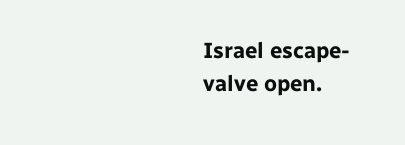Israel escape-valve open.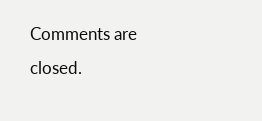Comments are closed.